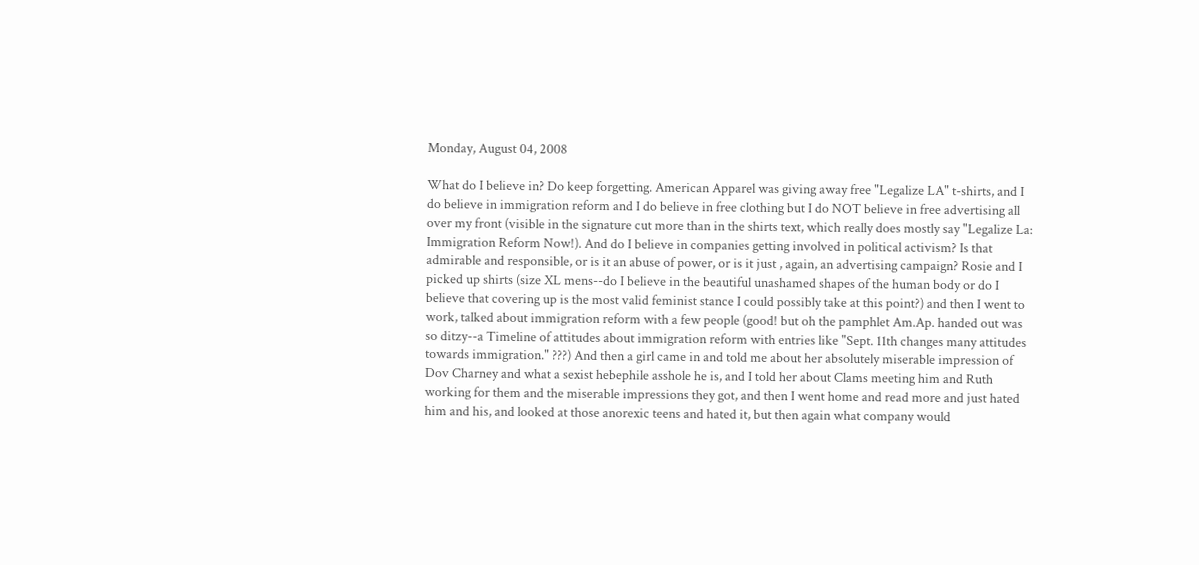Monday, August 04, 2008

What do I believe in? Do keep forgetting. American Apparel was giving away free "Legalize LA" t-shirts, and I do believe in immigration reform and I do believe in free clothing but I do NOT believe in free advertising all over my front (visible in the signature cut more than in the shirts text, which really does mostly say "Legalize La: Immigration Reform Now!). And do I believe in companies getting involved in political activism? Is that admirable and responsible, or is it an abuse of power, or is it just , again, an advertising campaign? Rosie and I picked up shirts (size XL mens--do I believe in the beautiful unashamed shapes of the human body or do I believe that covering up is the most valid feminist stance I could possibly take at this point?) and then I went to work, talked about immigration reform with a few people (good! but oh the pamphlet Am.Ap. handed out was so ditzy--a Timeline of attitudes about immigration reform with entries like "Sept. 11th changes many attitudes towards immigration." ???) And then a girl came in and told me about her absolutely miserable impression of Dov Charney and what a sexist hebephile asshole he is, and I told her about Clams meeting him and Ruth working for them and the miserable impressions they got, and then I went home and read more and just hated him and his, and looked at those anorexic teens and hated it, but then again what company would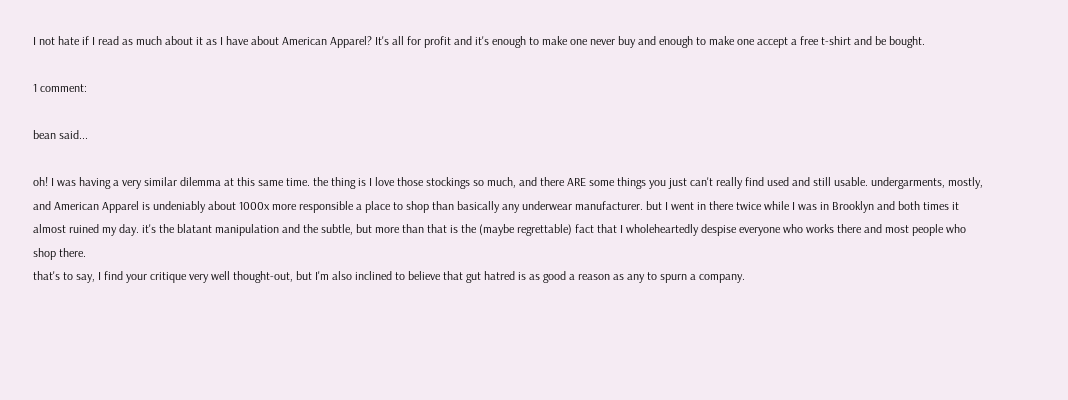I not hate if I read as much about it as I have about American Apparel? It's all for profit and it's enough to make one never buy and enough to make one accept a free t-shirt and be bought.

1 comment:

bean said...

oh! I was having a very similar dilemma at this same time. the thing is I love those stockings so much, and there ARE some things you just can't really find used and still usable. undergarments, mostly, and American Apparel is undeniably about 1000x more responsible a place to shop than basically any underwear manufacturer. but I went in there twice while I was in Brooklyn and both times it almost ruined my day. it's the blatant manipulation and the subtle, but more than that is the (maybe regrettable) fact that I wholeheartedly despise everyone who works there and most people who shop there.
that's to say, I find your critique very well thought-out, but I'm also inclined to believe that gut hatred is as good a reason as any to spurn a company.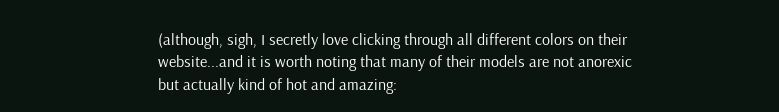(although, sigh, I secretly love clicking through all different colors on their website...and it is worth noting that many of their models are not anorexic but actually kind of hot and amazing: